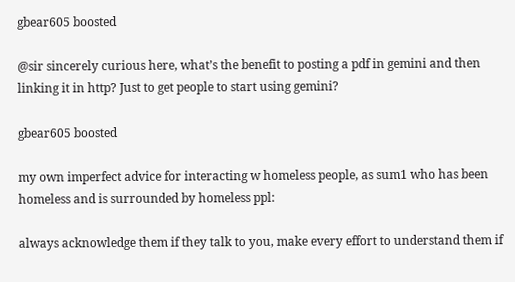gbear605 boosted

@sir sincerely curious here, what’s the benefit to posting a pdf in gemini and then linking it in http? Just to get people to start using gemini?

gbear605 boosted

my own imperfect advice for interacting w homeless people, as sum1 who has been homeless and is surrounded by homeless ppl:

always acknowledge them if they talk to you, make every effort to understand them if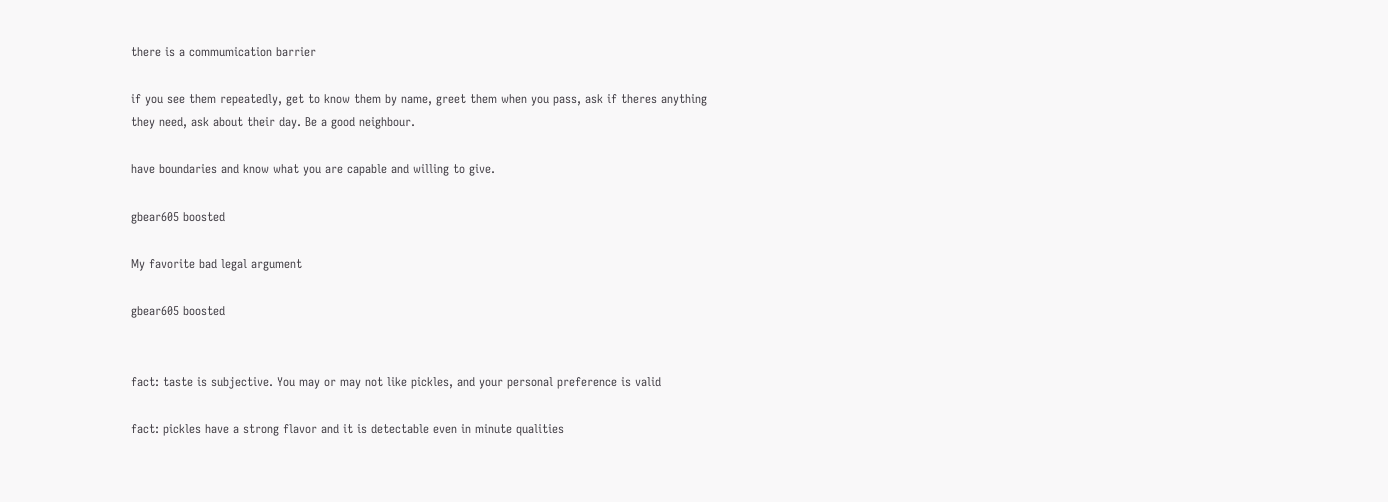there is a commumication barrier

if you see them repeatedly, get to know them by name, greet them when you pass, ask if theres anything they need, ask about their day. Be a good neighbour.

have boundaries and know what you are capable and willing to give.

gbear605 boosted

My favorite bad legal argument

gbear605 boosted


fact: taste is subjective. You may or may not like pickles, and your personal preference is valid

fact: pickles have a strong flavor and it is detectable even in minute qualities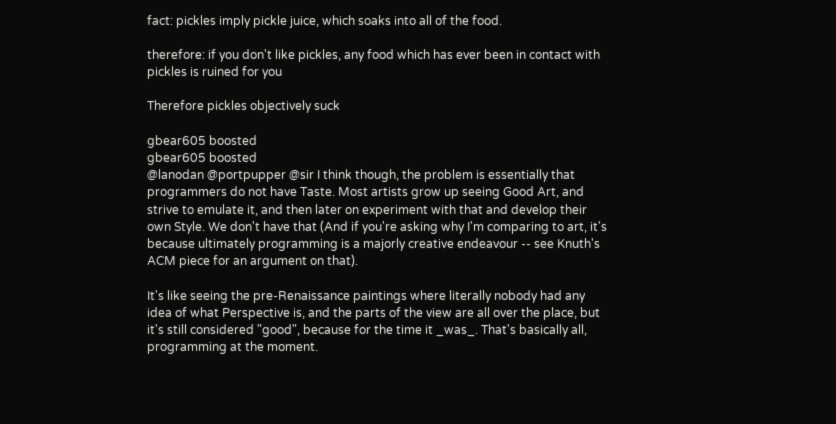fact: pickles imply pickle juice, which soaks into all of the food.

therefore: if you don't like pickles, any food which has ever been in contact with pickles is ruined for you

Therefore pickles objectively suck

gbear605 boosted
gbear605 boosted
@lanodan @portpupper @sir I think though, the problem is essentially that programmers do not have Taste. Most artists grow up seeing Good Art, and strive to emulate it, and then later on experiment with that and develop their own Style. We don't have that (And if you're asking why I'm comparing to art, it's because ultimately programming is a majorly creative endeavour -- see Knuth's ACM piece for an argument on that).

It's like seeing the pre-Renaissance paintings where literally nobody had any idea of what Perspective is, and the parts of the view are all over the place, but it's still considered "good", because for the time it _was_. That's basically all, programming at the moment.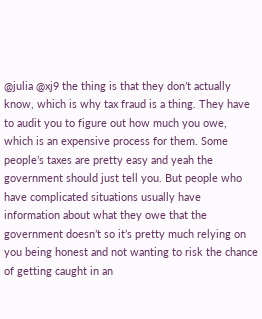@julia @xj9 the thing is that they don’t actually know, which is why tax fraud is a thing. They have to audit you to figure out how much you owe, which is an expensive process for them. Some people’s taxes are pretty easy and yeah the government should just tell you. But people who have complicated situations usually have information about what they owe that the government doesn’t so it’s pretty much relying on you being honest and not wanting to risk the chance of getting caught in an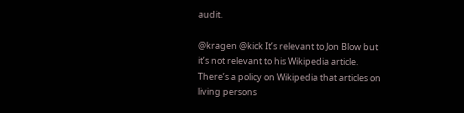audit.

@kragen @kick It’s relevant to Jon Blow but it’s not relevant to his Wikipedia article. There’s a policy on Wikipedia that articles on living persons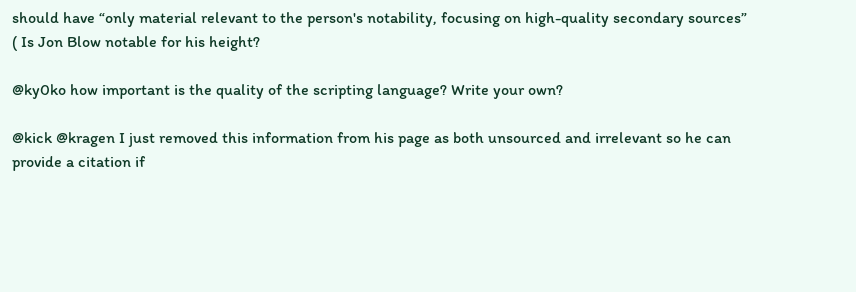should have “only material relevant to the person's notability, focusing on high-quality secondary sources” ( Is Jon Blow notable for his height?

@ky0ko how important is the quality of the scripting language? Write your own?

@kick @kragen I just removed this information from his page as both unsourced and irrelevant so he can provide a citation if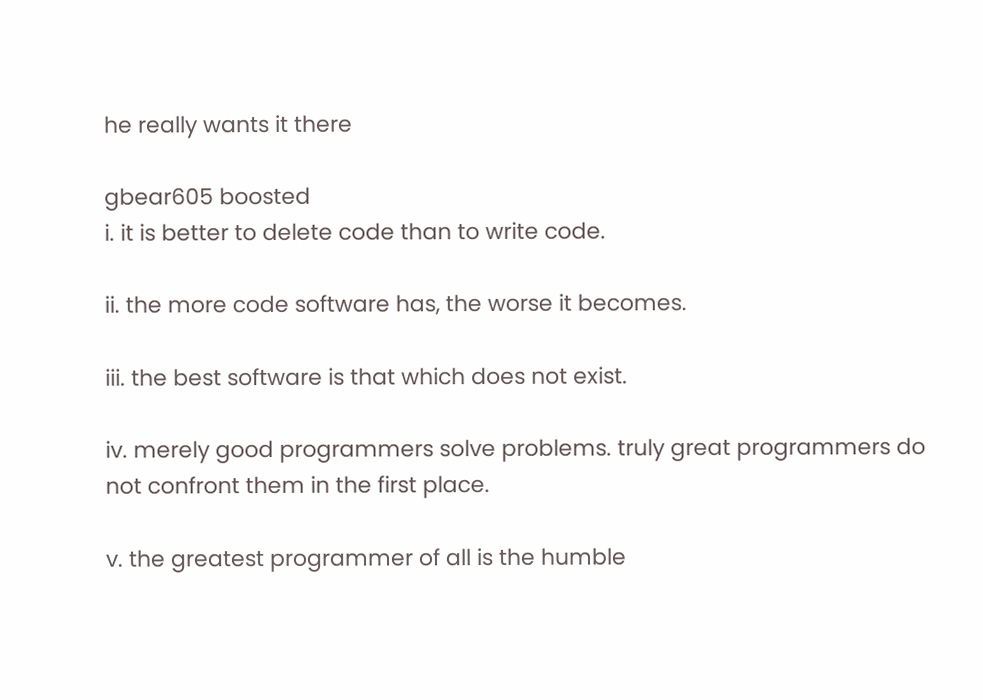he really wants it there

gbear605 boosted
i. it is better to delete code than to write code.

ii. the more code software has, the worse it becomes.

iii. the best software is that which does not exist.

iv. merely good programmers solve problems. truly great programmers do not confront them in the first place.

v. the greatest programmer of all is the humble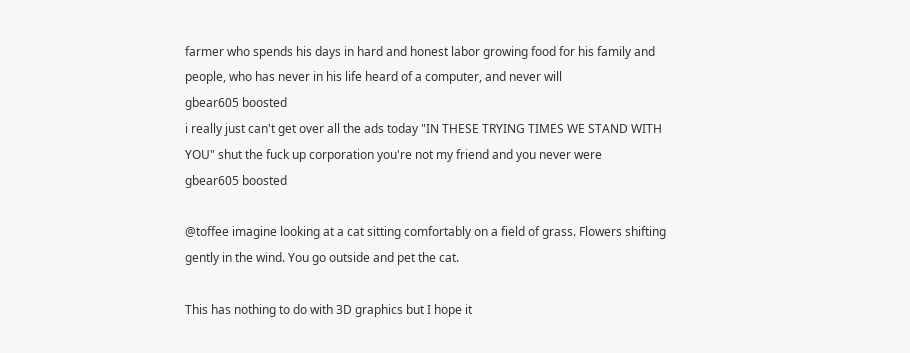farmer who spends his days in hard and honest labor growing food for his family and people, who has never in his life heard of a computer, and never will
gbear605 boosted
i really just can't get over all the ads today "IN THESE TRYING TIMES WE STAND WITH YOU" shut the fuck up corporation you're not my friend and you never were
gbear605 boosted

@toffee imagine looking at a cat sitting comfortably on a field of grass. Flowers shifting gently in the wind. You go outside and pet the cat.

This has nothing to do with 3D graphics but I hope it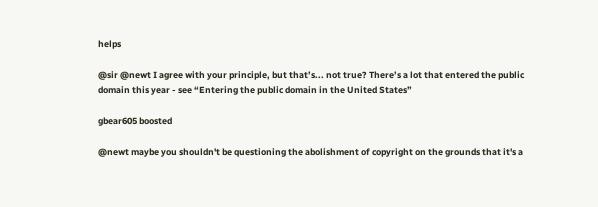helps

@sir @newt I agree with your principle, but that’s... not true? There’s a lot that entered the public domain this year - see “Entering the public domain in the United States”

gbear605 boosted

@newt maybe you shouldn't be questioning the abolishment of copyright on the grounds that it's a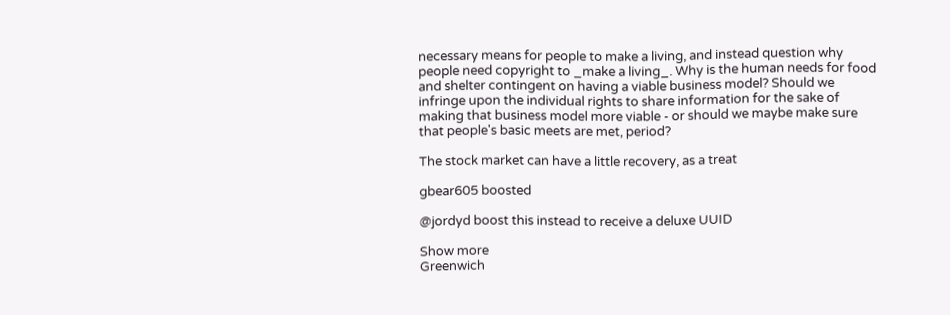necessary means for people to make a living, and instead question why people need copyright to _make a living_. Why is the human needs for food and shelter contingent on having a viable business model? Should we infringe upon the individual rights to share information for the sake of making that business model more viable - or should we maybe make sure that people's basic meets are met, period?

The stock market can have a little recovery, as a treat

gbear605 boosted

@jordyd boost this instead to receive a deluxe UUID

Show more
Greenwich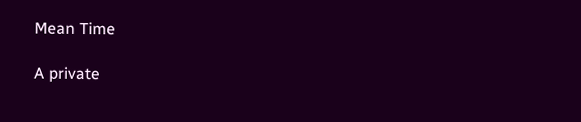Mean Time

A private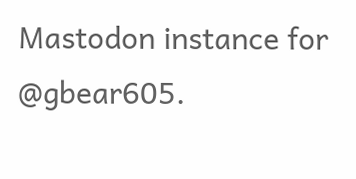Mastodon instance for @gbear605.